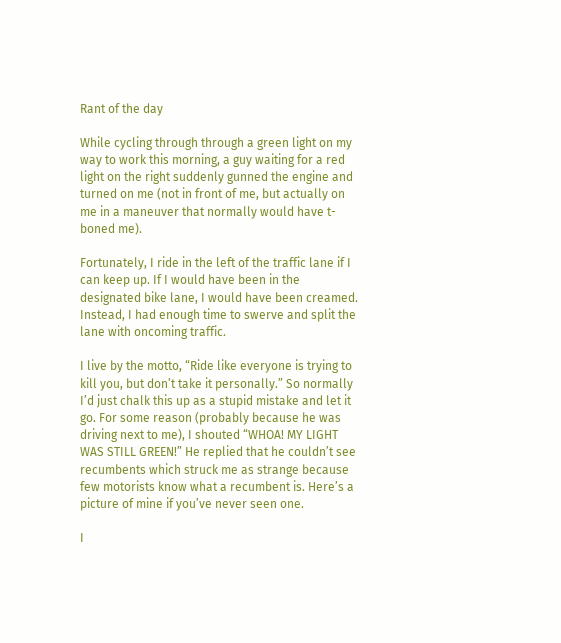Rant of the day

While cycling through through a green light on my way to work this morning, a guy waiting for a red light on the right suddenly gunned the engine and turned on me (not in front of me, but actually on me in a maneuver that normally would have t-boned me).

Fortunately, I ride in the left of the traffic lane if I can keep up. If I would have been in the designated bike lane, I would have been creamed. Instead, I had enough time to swerve and split the lane with oncoming traffic.

I live by the motto, “Ride like everyone is trying to kill you, but don’t take it personally.” So normally I’d just chalk this up as a stupid mistake and let it go. For some reason (probably because he was driving next to me), I shouted “WHOA! MY LIGHT WAS STILL GREEN!” He replied that he couldn’t see recumbents which struck me as strange because few motorists know what a recumbent is. Here’s a picture of mine if you’ve never seen one.

I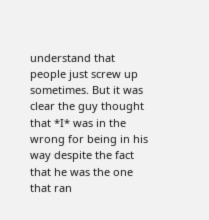understand that people just screw up sometimes. But it was clear the guy thought that *I* was in the wrong for being in his way despite the fact that he was the one that ran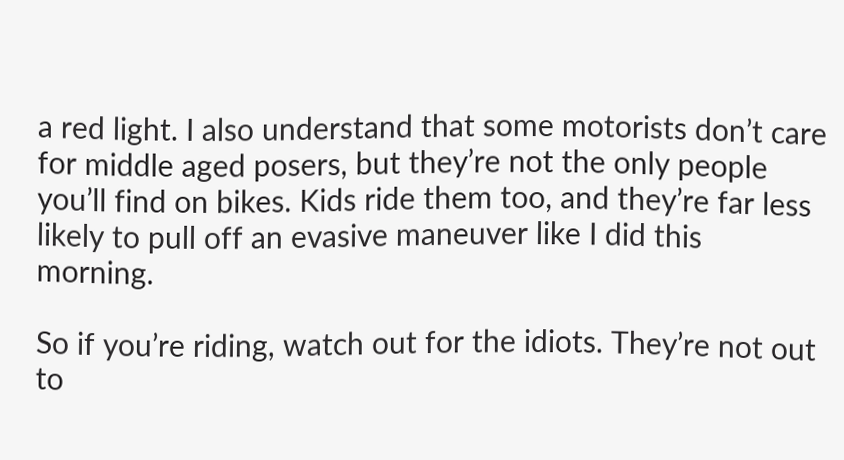a red light. I also understand that some motorists don’t care for middle aged posers, but they’re not the only people you’ll find on bikes. Kids ride them too, and they’re far less likely to pull off an evasive maneuver like I did this morning.

So if you’re riding, watch out for the idiots. They’re not out to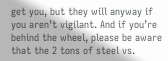get you, but they will anyway if you aren’t vigilant. And if you’re behind the wheel, please be aware that the 2 tons of steel vs.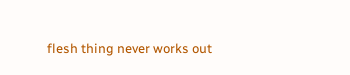flesh thing never works out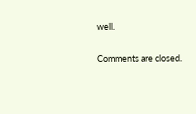well.

Comments are closed.